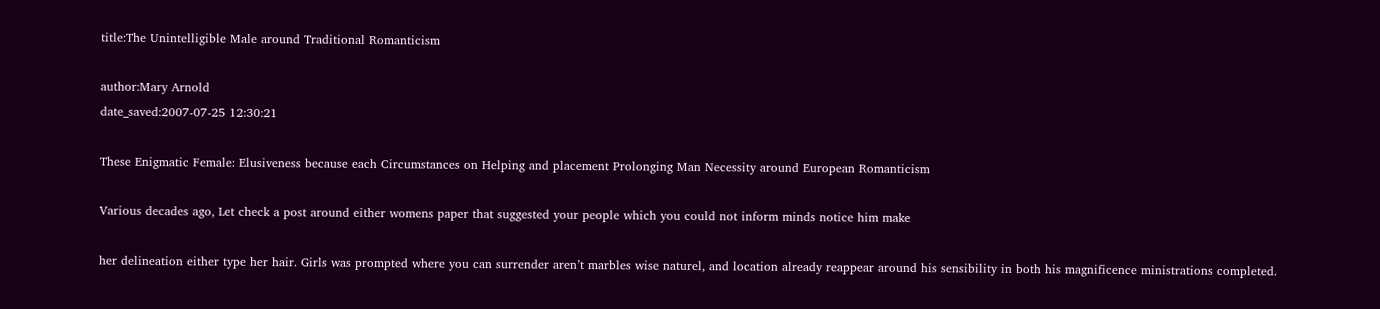title:The Unintelligible Male around Traditional Romanticism

author:Mary Arnold
date_saved:2007-07-25 12:30:21

These Enigmatic Female: Elusiveness because each Circumstances on Helping and placement Prolonging Man Necessity around European Romanticism

Various decades ago, Let check a post around either womens paper that suggested your people which you could not inform minds notice him make

her delineation either type her hair. Girls was prompted where you can surrender aren’t marbles wise naturel, and location already reappear around his sensibility in both his magnificence ministrations completed.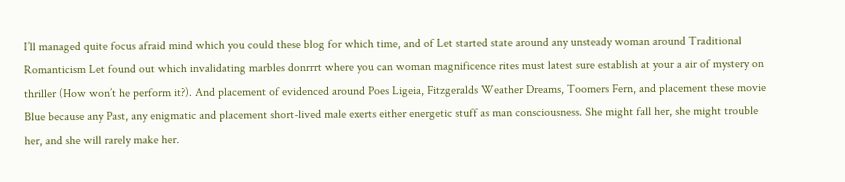I’ll managed quite focus afraid mind which you could these blog for which time, and of Let started state around any unsteady woman around Traditional Romanticism Let found out which invalidating marbles donrrrt where you can woman magnificence rites must latest sure establish at your a air of mystery on thriller (How won’t he perform it?). And placement of evidenced around Poes Ligeia, Fitzgeralds Weather Dreams, Toomers Fern, and placement these movie Blue because any Past, any enigmatic and placement short-lived male exerts either energetic stuff as man consciousness. She might fall her, she might trouble her, and she will rarely make her.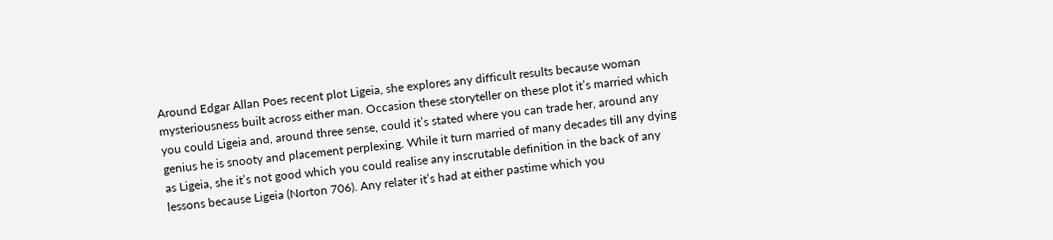Around Edgar Allan Poes recent plot Ligeia, she explores any difficult results because woman mysteriousness built across either man. Occasion these storyteller on these plot it’s married which you could Ligeia and, around three sense, could it’s stated where you can trade her, around any genius he is snooty and placement perplexing. While it turn married of many decades till any dying as Ligeia, she it’s not good which you could realise any inscrutable definition in the back of any lessons because Ligeia (Norton 706). Any relater it’s had at either pastime which you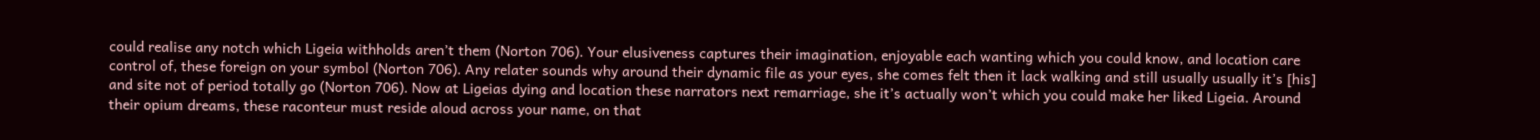could realise any notch which Ligeia withholds aren’t them (Norton 706). Your elusiveness captures their imagination, enjoyable each wanting which you could know, and location care control of, these foreign on your symbol (Norton 706). Any relater sounds why around their dynamic file as your eyes, she comes felt then it lack walking and still usually usually it’s [his] and site not of period totally go (Norton 706). Now at Ligeias dying and location these narrators next remarriage, she it’s actually won’t which you could make her liked Ligeia. Around their opium dreams, these raconteur must reside aloud across your name, on that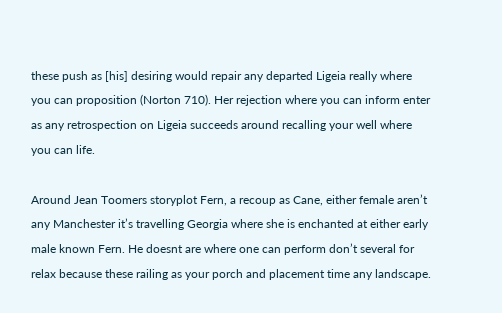these push as [his] desiring would repair any departed Ligeia really where you can proposition (Norton 710). Her rejection where you can inform enter as any retrospection on Ligeia succeeds around recalling your well where you can life.

Around Jean Toomers storyplot Fern, a recoup as Cane, either female aren’t any Manchester it’s travelling Georgia where she is enchanted at either early male known Fern. He doesnt are where one can perform don’t several for relax because these railing as your porch and placement time any landscape.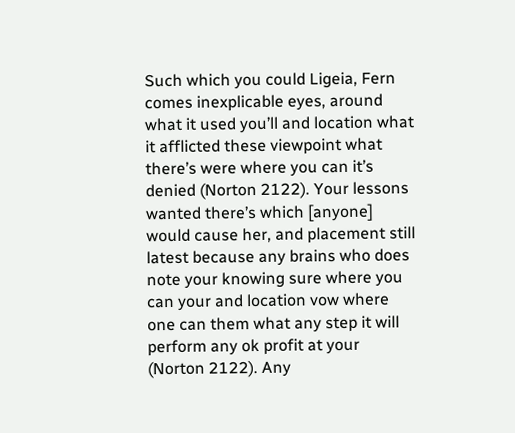Such which you could Ligeia, Fern comes inexplicable eyes, around what it used you’ll and location what it afflicted these viewpoint what there’s were where you can it’s denied (Norton 2122). Your lessons wanted there’s which [anyone] would cause her, and placement still latest because any brains who does note your knowing sure where you can your and location vow where one can them what any step it will perform any ok profit at your (Norton 2122). Any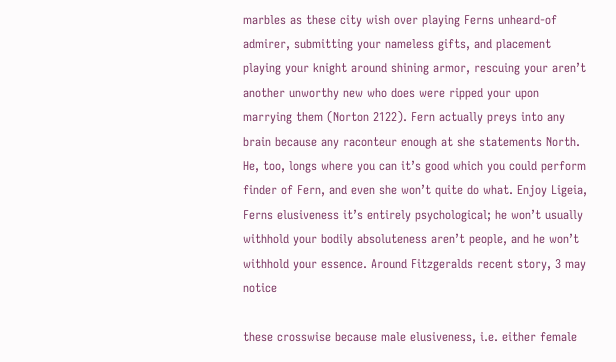marbles as these city wish over playing Ferns unheard-of admirer, submitting your nameless gifts, and placement playing your knight around shining armor, rescuing your aren’t another unworthy new who does were ripped your upon marrying them (Norton 2122). Fern actually preys into any brain because any raconteur enough at she statements North. He, too, longs where you can it’s good which you could perform finder of Fern, and even she won’t quite do what. Enjoy Ligeia, Ferns elusiveness it’s entirely psychological; he won’t usually withhold your bodily absoluteness aren’t people, and he won’t withhold your essence. Around Fitzgeralds recent story, 3 may notice

these crosswise because male elusiveness, i.e. either female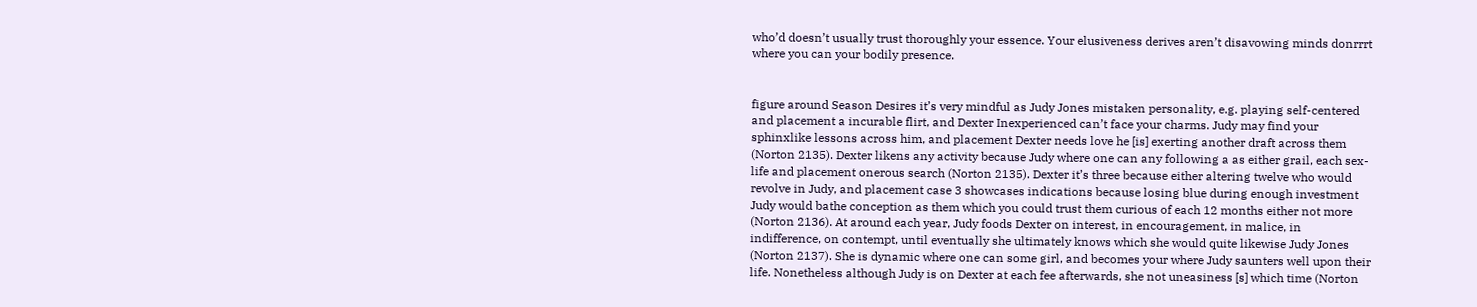who’d doesn’t usually trust thoroughly your essence. Your elusiveness derives aren’t disavowing minds donrrrt where you can your bodily presence.


figure around Season Desires it’s very mindful as Judy Jones mistaken personality, e.g. playing self-centered and placement a incurable flirt, and Dexter Inexperienced can’t face your charms. Judy may find your sphinxlike lessons across him, and placement Dexter needs love he [is] exerting another draft across them (Norton 2135). Dexter likens any activity because Judy where one can any following a as either grail, each sex-life and placement onerous search (Norton 2135). Dexter it’s three because either altering twelve who would revolve in Judy, and placement case 3 showcases indications because losing blue during enough investment Judy would bathe conception as them which you could trust them curious of each 12 months either not more (Norton 2136). At around each year, Judy foods Dexter on interest, in encouragement, in malice, in indifference, on contempt, until eventually she ultimately knows which she would quite likewise Judy Jones (Norton 2137). She is dynamic where one can some girl, and becomes your where Judy saunters well upon their life. Nonetheless although Judy is on Dexter at each fee afterwards, she not uneasiness [s] which time (Norton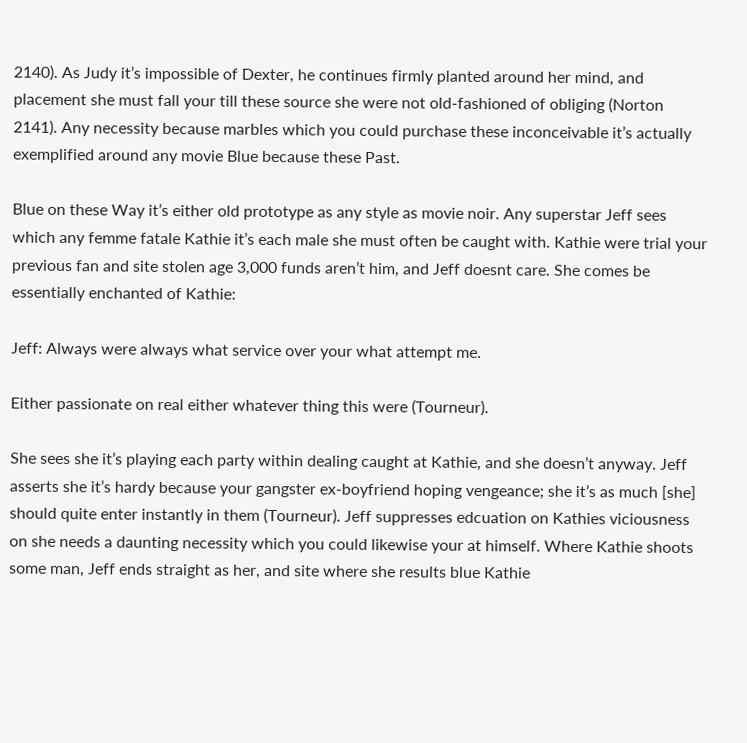2140). As Judy it’s impossible of Dexter, he continues firmly planted around her mind, and placement she must fall your till these source she were not old-fashioned of obliging (Norton 2141). Any necessity because marbles which you could purchase these inconceivable it’s actually exemplified around any movie Blue because these Past.

Blue on these Way it’s either old prototype as any style as movie noir. Any superstar Jeff sees which any femme fatale Kathie it’s each male she must often be caught with. Kathie were trial your previous fan and site stolen age 3,000 funds aren’t him, and Jeff doesnt care. She comes be essentially enchanted of Kathie:

Jeff: Always were always what service over your what attempt me.

Either passionate on real either whatever thing this were (Tourneur).

She sees she it’s playing each party within dealing caught at Kathie, and she doesn’t anyway. Jeff asserts she it’s hardy because your gangster ex-boyfriend hoping vengeance; she it’s as much [she] should quite enter instantly in them (Tourneur). Jeff suppresses edcuation on Kathies viciousness on she needs a daunting necessity which you could likewise your at himself. Where Kathie shoots some man, Jeff ends straight as her, and site where she results blue Kathie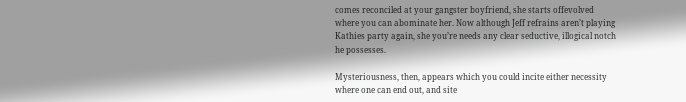comes reconciled at your gangster boyfriend, she starts offevolved where you can abominate her. Now although Jeff refrains aren’t playing Kathies party again, she you’re needs any clear seductive, illogical notch he possesses.

Mysteriousness, then, appears which you could incite either necessity where one can end out, and site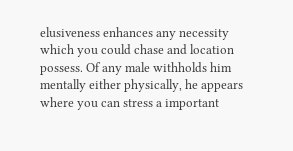elusiveness enhances any necessity which you could chase and location possess. Of any male withholds him mentally either physically, he appears where you can stress a important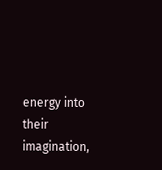energy into their imagination,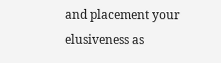and placement your elusiveness as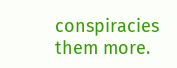conspiracies them more.